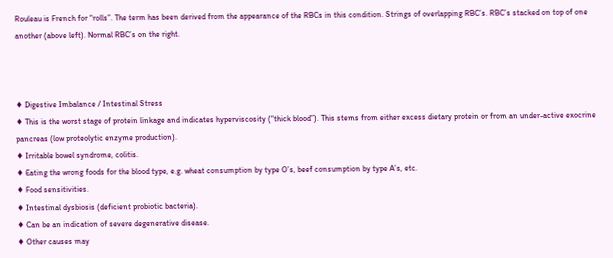Rouleau is French for “rolls”. The term has been derived from the appearance of the RBCs in this condition. Strings of overlapping RBC’s. RBC’s stacked on top of one another (above left). Normal RBC’s on the right.



♦ Digestive Imbalance / Intestinal Stress
♦ This is the worst stage of protein linkage and indicates hyperviscosity (“thick blood”). This stems from either excess dietary protein or from an under-active exocrine pancreas (low proteolytic enzyme production).
♦ Irritable bowel syndrome, colitis.
♦ Eating the wrong foods for the blood type, e.g. wheat consumption by type O’s, beef consumption by type A’s, etc.
♦ Food sensitivities.
♦ Intestinal dysbiosis (deficient probiotic bacteria).
♦ Can be an indication of severe degenerative disease.
♦ Other causes may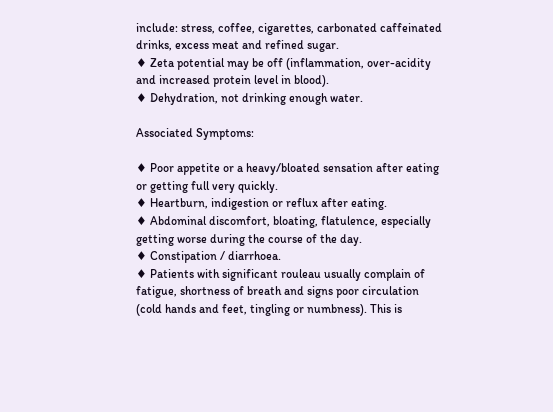include: stress, coffee, cigarettes, carbonated caffeinated drinks, excess meat and refined sugar.
♦ Zeta potential may be off (inflammation, over-acidity and increased protein level in blood).
♦ Dehydration, not drinking enough water.

Associated Symptoms:

♦ Poor appetite or a heavy/bloated sensation after eating or getting full very quickly.
♦ Heartburn, indigestion or reflux after eating.
♦ Abdominal discomfort, bloating, flatulence, especially getting worse during the course of the day.
♦ Constipation / diarrhoea.
♦ Patients with significant rouleau usually complain of fatigue, shortness of breath and signs poor circulation (cold hands and feet, tingling or numbness). This is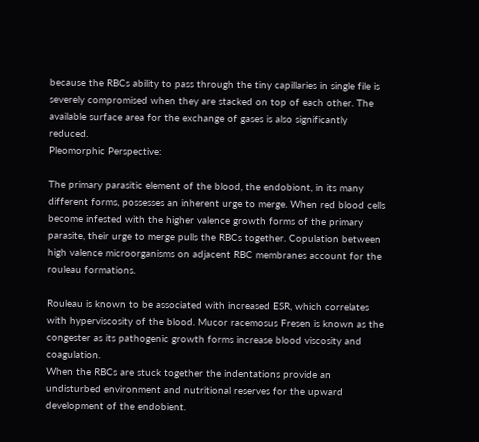because the RBCs ability to pass through the tiny capillaries in single file is severely compromised when they are stacked on top of each other. The available surface area for the exchange of gases is also significantly reduced.
Pleomorphic Perspective:

The primary parasitic element of the blood, the endobiont, in its many different forms, possesses an inherent urge to merge. When red blood cells become infested with the higher valence growth forms of the primary parasite, their urge to merge pulls the RBCs together. Copulation between high valence microorganisms on adjacent RBC membranes account for the rouleau formations.

Rouleau is known to be associated with increased ESR, which correlates with hyperviscosity of the blood. Mucor racemosus Fresen is known as the congester as its pathogenic growth forms increase blood viscosity and coagulation.
When the RBCs are stuck together the indentations provide an undisturbed environment and nutritional reserves for the upward development of the endobient.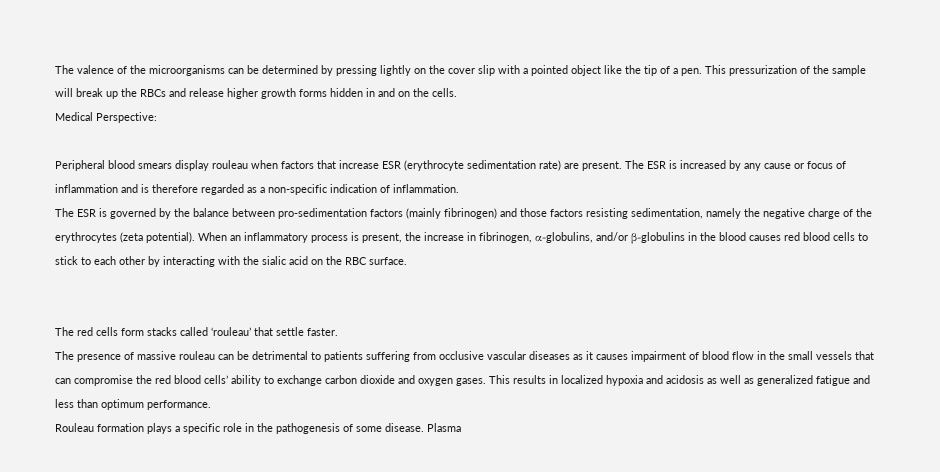The valence of the microorganisms can be determined by pressing lightly on the cover slip with a pointed object like the tip of a pen. This pressurization of the sample will break up the RBCs and release higher growth forms hidden in and on the cells.
Medical Perspective:

Peripheral blood smears display rouleau when factors that increase ESR (erythrocyte sedimentation rate) are present. The ESR is increased by any cause or focus of inflammation and is therefore regarded as a non-specific indication of inflammation.
The ESR is governed by the balance between pro-sedimentation factors (mainly fibrinogen) and those factors resisting sedimentation, namely the negative charge of the erythrocytes (zeta potential). When an inflammatory process is present, the increase in fibrinogen, α-globulins, and/or β-globulins in the blood causes red blood cells to stick to each other by interacting with the sialic acid on the RBC surface.


The red cells form stacks called ‘rouleau’ that settle faster.
The presence of massive rouleau can be detrimental to patients suffering from occlusive vascular diseases as it causes impairment of blood flow in the small vessels that can compromise the red blood cells’ ability to exchange carbon dioxide and oxygen gases. This results in localized hypoxia and acidosis as well as generalized fatigue and less than optimum performance.
Rouleau formation plays a specific role in the pathogenesis of some disease. Plasma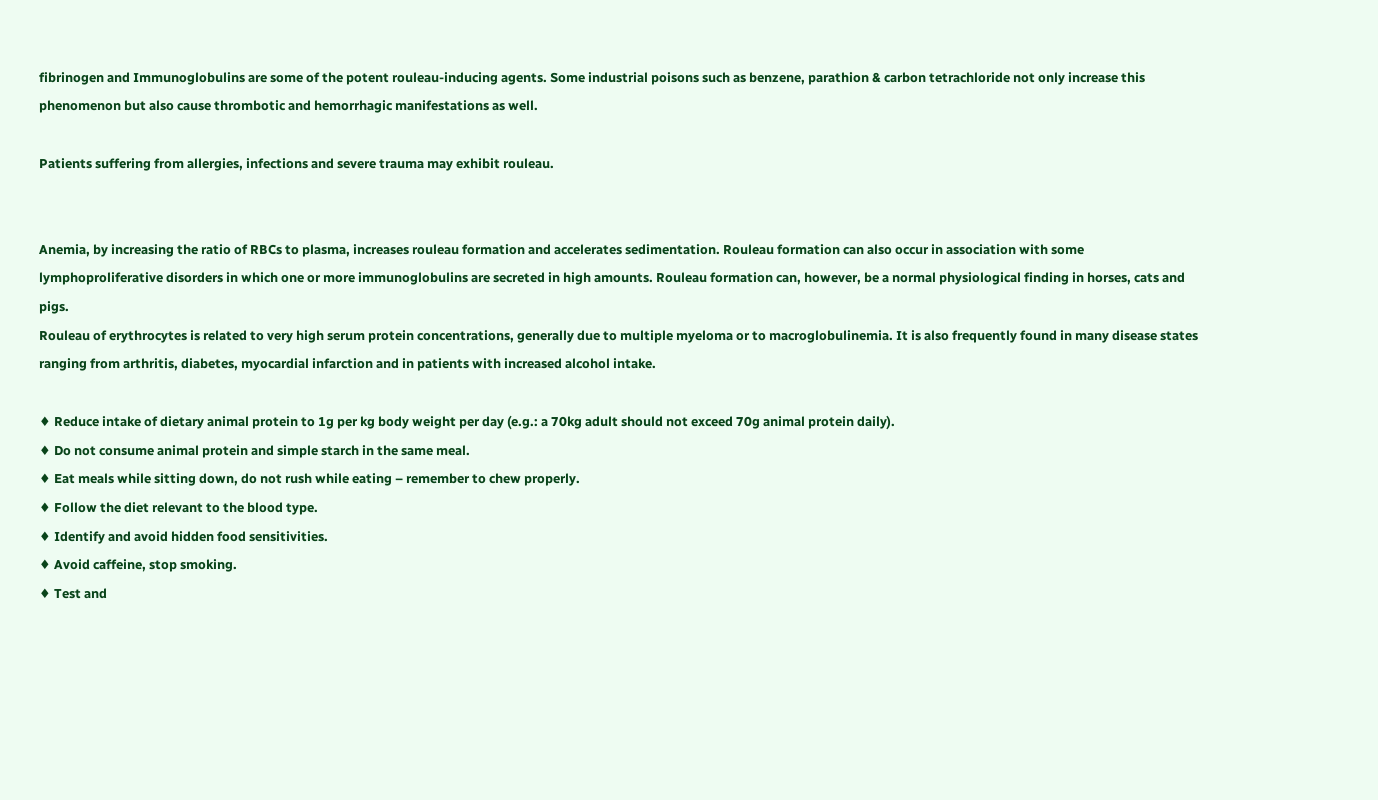fibrinogen and Immunoglobulins are some of the potent rouleau-inducing agents. Some industrial poisons such as benzene, parathion & carbon tetrachloride not only increase this phenomenon but also cause thrombotic and hemorrhagic manifestations as well.

Patients suffering from allergies, infections and severe trauma may exhibit rouleau.


Anemia, by increasing the ratio of RBCs to plasma, increases rouleau formation and accelerates sedimentation. Rouleau formation can also occur in association with some lymphoproliferative disorders in which one or more immunoglobulins are secreted in high amounts. Rouleau formation can, however, be a normal physiological finding in horses, cats and pigs.
Rouleau of erythrocytes is related to very high serum protein concentrations, generally due to multiple myeloma or to macroglobulinemia. It is also frequently found in many disease states ranging from arthritis, diabetes, myocardial infarction and in patients with increased alcohol intake.

♦ Reduce intake of dietary animal protein to 1g per kg body weight per day (e.g.: a 70kg adult should not exceed 70g animal protein daily).
♦ Do not consume animal protein and simple starch in the same meal.
♦ Eat meals while sitting down, do not rush while eating – remember to chew properly.
♦ Follow the diet relevant to the blood type.
♦ Identify and avoid hidden food sensitivities.
♦ Avoid caffeine, stop smoking.
♦ Test and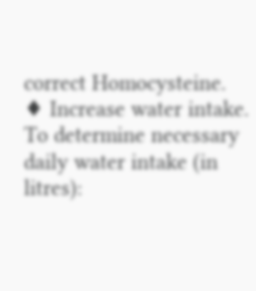correct Homocysteine.
♦ Increase water intake. To determine necessary daily water intake (in litres):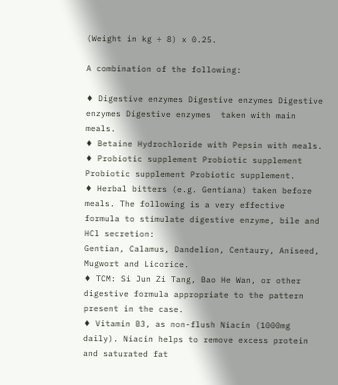(Weight in kg ÷ 8) x 0.25.

A combination of the following:

♦ Digestive enzymes Digestive enzymes Digestive enzymes Digestive enzymes  taken with main meals.
♦ Betaine Hydrochloride with Pepsin with meals.
♦ Probiotic supplement Probiotic supplement Probiotic supplement Probiotic supplement.
♦ Herbal bitters (e.g. Gentiana) taken before meals. The following is a very effective formula to stimulate digestive enzyme, bile and HCl secretion:
Gentian, Calamus, Dandelion, Centaury, Aniseed, Mugwort and Licorice.
♦ TCM: Si Jun Zi Tang, Bao He Wan, or other digestive formula appropriate to the pattern present in the case.
♦ Vitamin B3, as non-flush Niacin (1000mg daily). Niacin helps to remove excess protein and saturated fat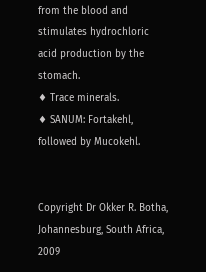from the blood and stimulates hydrochloric acid production by the stomach.
♦ Trace minerals.
♦ SANUM: Fortakehl, followed by Mucokehl.


Copyright Dr Okker R. Botha, Johannesburg, South Africa, 2009